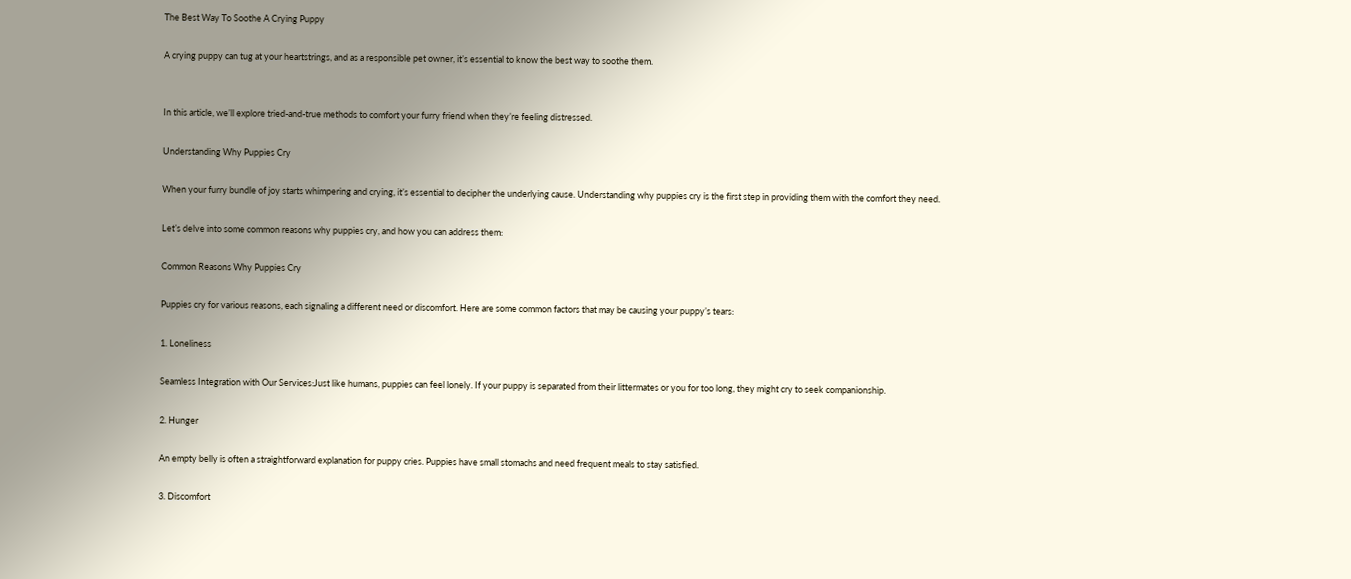The Best Way To Soothe A Crying Puppy

A crying puppy can tug at your heartstrings, and as a responsible pet owner, it’s essential to know the best way to soothe them.


In this article, we’ll explore tried-and-true methods to comfort your furry friend when they’re feeling distressed.

Understanding Why Puppies Cry

When your furry bundle of joy starts whimpering and crying, it’s essential to decipher the underlying cause. Understanding why puppies cry is the first step in providing them with the comfort they need.

Let’s delve into some common reasons why puppies cry, and how you can address them:

Common Reasons Why Puppies Cry

Puppies cry for various reasons, each signaling a different need or discomfort. Here are some common factors that may be causing your puppy’s tears:

1. Loneliness

Seamless Integration with Our Services:Just like humans, puppies can feel lonely. If your puppy is separated from their littermates or you for too long, they might cry to seek companionship.

2. Hunger

An empty belly is often a straightforward explanation for puppy cries. Puppies have small stomachs and need frequent meals to stay satisfied.

3. Discomfort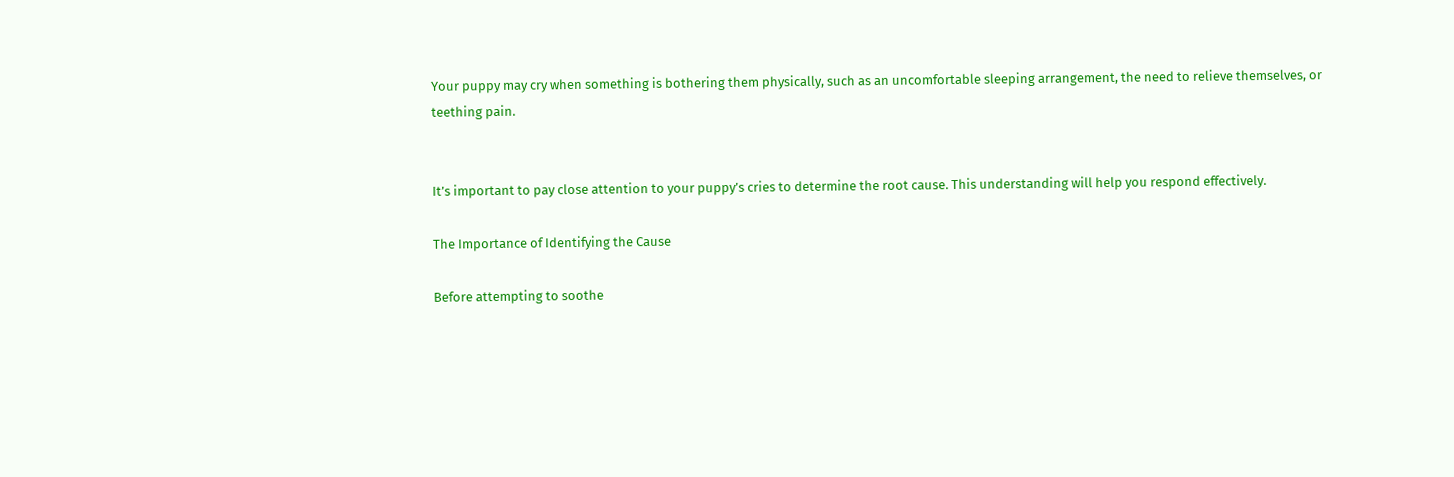Your puppy may cry when something is bothering them physically, such as an uncomfortable sleeping arrangement, the need to relieve themselves, or teething pain.


It’s important to pay close attention to your puppy’s cries to determine the root cause. This understanding will help you respond effectively.

The Importance of Identifying the Cause

Before attempting to soothe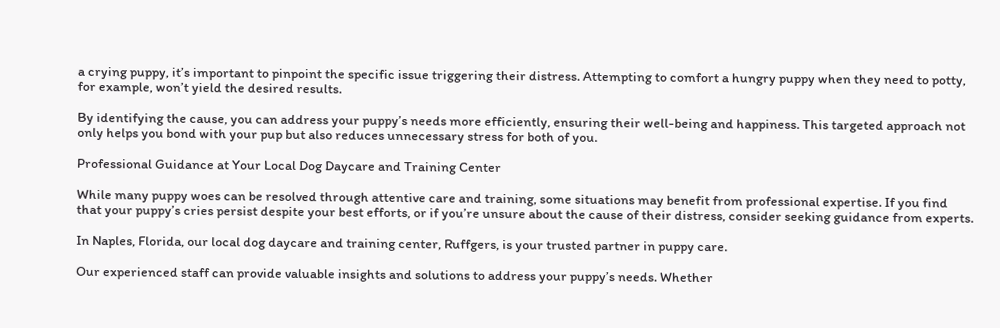a crying puppy, it’s important to pinpoint the specific issue triggering their distress. Attempting to comfort a hungry puppy when they need to potty, for example, won’t yield the desired results.

By identifying the cause, you can address your puppy’s needs more efficiently, ensuring their well-being and happiness. This targeted approach not only helps you bond with your pup but also reduces unnecessary stress for both of you.

Professional Guidance at Your Local Dog Daycare and Training Center

While many puppy woes can be resolved through attentive care and training, some situations may benefit from professional expertise. If you find that your puppy’s cries persist despite your best efforts, or if you’re unsure about the cause of their distress, consider seeking guidance from experts.

In Naples, Florida, our local dog daycare and training center, Ruffgers, is your trusted partner in puppy care.

Our experienced staff can provide valuable insights and solutions to address your puppy’s needs. Whether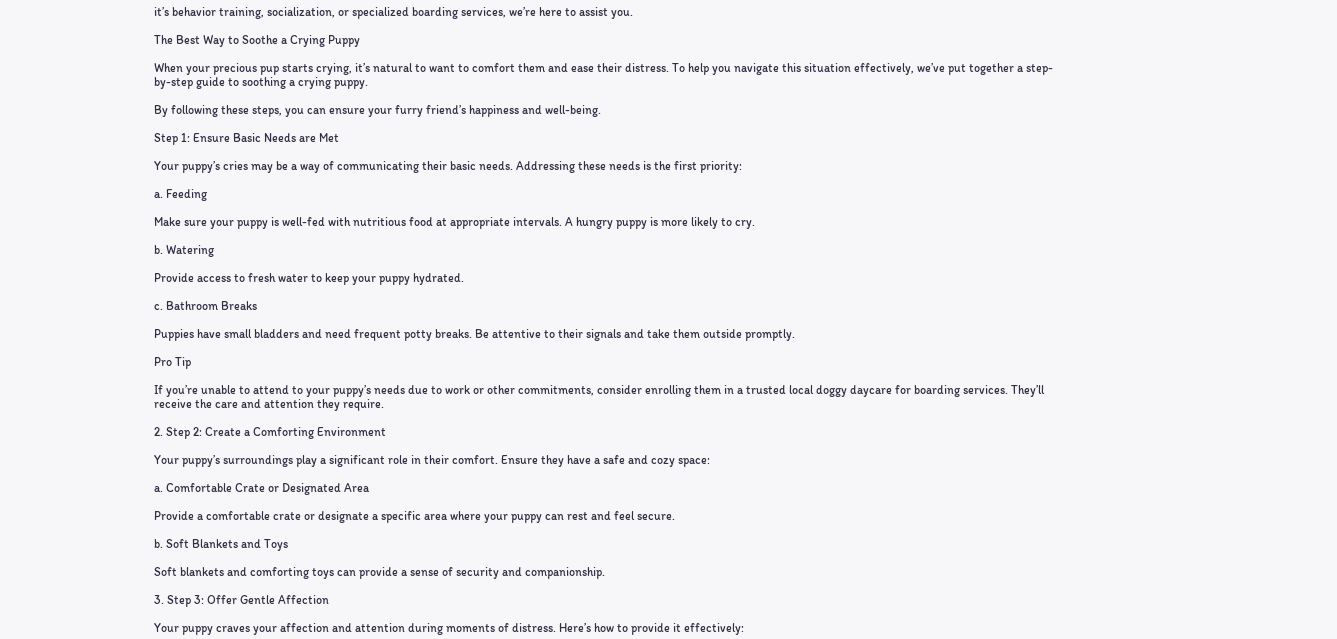it’s behavior training, socialization, or specialized boarding services, we’re here to assist you.

The Best Way to Soothe a Crying Puppy

When your precious pup starts crying, it’s natural to want to comfort them and ease their distress. To help you navigate this situation effectively, we’ve put together a step-by-step guide to soothing a crying puppy.

By following these steps, you can ensure your furry friend’s happiness and well-being.

Step 1: Ensure Basic Needs are Met

Your puppy’s cries may be a way of communicating their basic needs. Addressing these needs is the first priority:

a. Feeding

Make sure your puppy is well-fed with nutritious food at appropriate intervals. A hungry puppy is more likely to cry.

b. Watering

Provide access to fresh water to keep your puppy hydrated.

c. Bathroom Breaks

Puppies have small bladders and need frequent potty breaks. Be attentive to their signals and take them outside promptly.

Pro Tip

If you’re unable to attend to your puppy’s needs due to work or other commitments, consider enrolling them in a trusted local doggy daycare for boarding services. They’ll receive the care and attention they require.

2. Step 2: Create a Comforting Environment

Your puppy’s surroundings play a significant role in their comfort. Ensure they have a safe and cozy space:

a. Comfortable Crate or Designated Area

Provide a comfortable crate or designate a specific area where your puppy can rest and feel secure.

b. Soft Blankets and Toys

Soft blankets and comforting toys can provide a sense of security and companionship.

3. Step 3: Offer Gentle Affection

Your puppy craves your affection and attention during moments of distress. Here’s how to provide it effectively: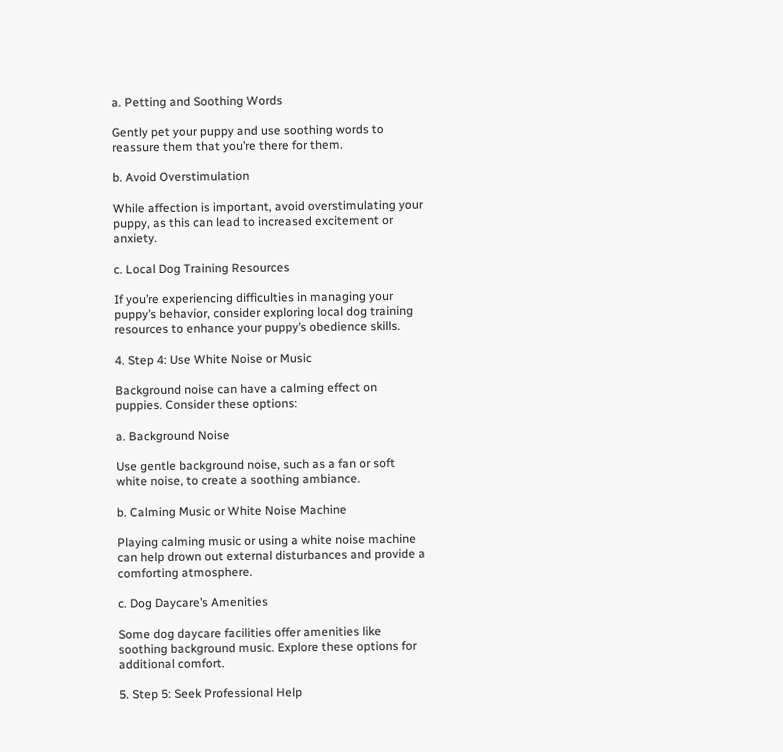a. Petting and Soothing Words

Gently pet your puppy and use soothing words to reassure them that you’re there for them.

b. Avoid Overstimulation

While affection is important, avoid overstimulating your puppy, as this can lead to increased excitement or anxiety.

c. Local Dog Training Resources

If you’re experiencing difficulties in managing your puppy’s behavior, consider exploring local dog training resources to enhance your puppy’s obedience skills.

4. Step 4: Use White Noise or Music

Background noise can have a calming effect on puppies. Consider these options:

a. Background Noise

Use gentle background noise, such as a fan or soft white noise, to create a soothing ambiance.

b. Calming Music or White Noise Machine

Playing calming music or using a white noise machine can help drown out external disturbances and provide a comforting atmosphere.

c. Dog Daycare’s Amenities

Some dog daycare facilities offer amenities like soothing background music. Explore these options for additional comfort.

5. Step 5: Seek Professional Help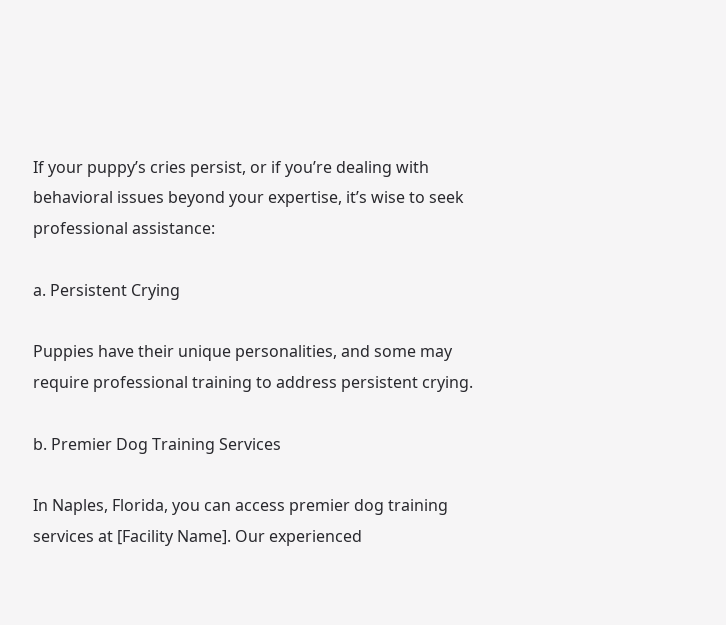If your puppy’s cries persist, or if you’re dealing with behavioral issues beyond your expertise, it’s wise to seek professional assistance:

a. Persistent Crying

Puppies have their unique personalities, and some may require professional training to address persistent crying.

b. Premier Dog Training Services

In Naples, Florida, you can access premier dog training services at [Facility Name]. Our experienced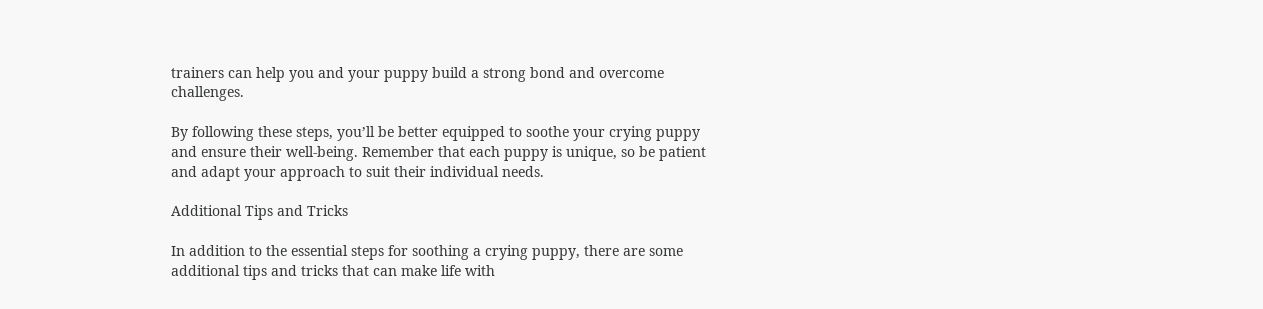trainers can help you and your puppy build a strong bond and overcome challenges.

By following these steps, you’ll be better equipped to soothe your crying puppy and ensure their well-being. Remember that each puppy is unique, so be patient and adapt your approach to suit their individual needs.

Additional Tips and Tricks

In addition to the essential steps for soothing a crying puppy, there are some additional tips and tricks that can make life with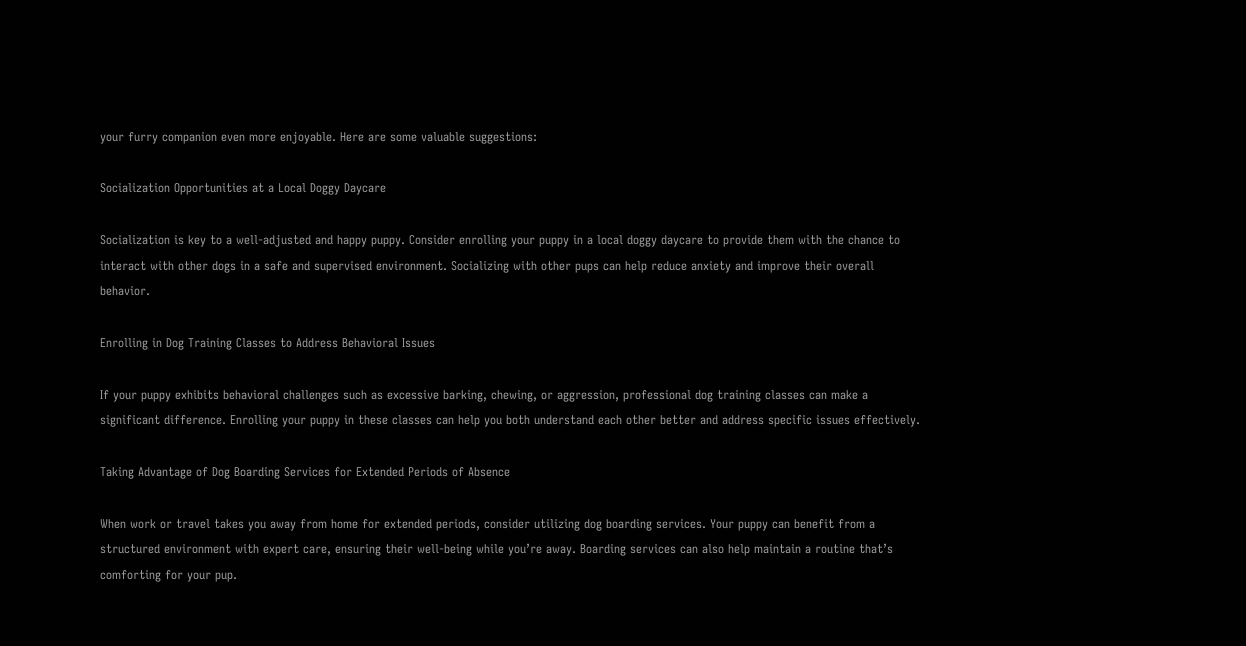your furry companion even more enjoyable. Here are some valuable suggestions:

Socialization Opportunities at a Local Doggy Daycare

Socialization is key to a well-adjusted and happy puppy. Consider enrolling your puppy in a local doggy daycare to provide them with the chance to interact with other dogs in a safe and supervised environment. Socializing with other pups can help reduce anxiety and improve their overall behavior.

Enrolling in Dog Training Classes to Address Behavioral Issues

If your puppy exhibits behavioral challenges such as excessive barking, chewing, or aggression, professional dog training classes can make a significant difference. Enrolling your puppy in these classes can help you both understand each other better and address specific issues effectively.

Taking Advantage of Dog Boarding Services for Extended Periods of Absence

When work or travel takes you away from home for extended periods, consider utilizing dog boarding services. Your puppy can benefit from a structured environment with expert care, ensuring their well-being while you’re away. Boarding services can also help maintain a routine that’s comforting for your pup.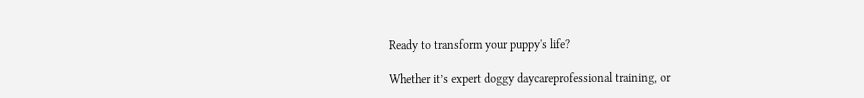Ready to transform your puppy's life?

Whether it’s expert doggy daycareprofessional training, or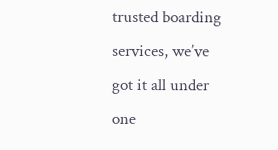trusted boarding services, we’ve got it all under one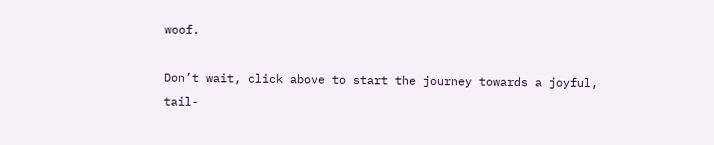woof.

Don’t wait, click above to start the journey towards a joyful, tail-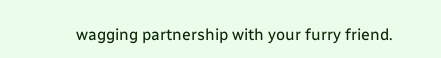wagging partnership with your furry friend.